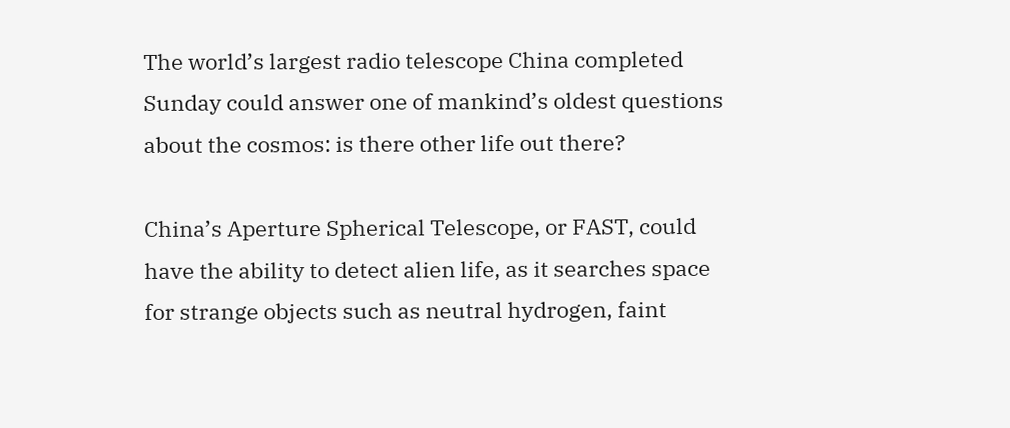The world’s largest radio telescope China completed Sunday could answer one of mankind’s oldest questions about the cosmos: is there other life out there?

China’s Aperture Spherical Telescope, or FAST, could have the ability to detect alien life, as it searches space for strange objects such as neutral hydrogen, faint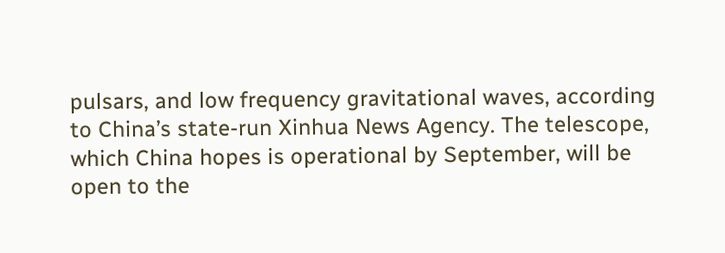pulsars, and low frequency gravitational waves, according to China’s state-run Xinhua News Agency. The telescope, which China hopes is operational by September, will be open to the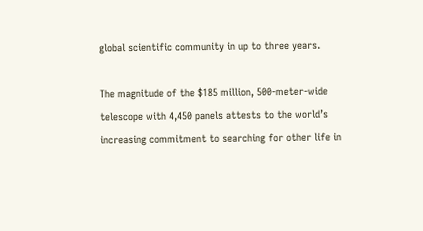global scientific community in up to three years.

The magnitude of the $185 million, 500-meter-wide telescope with 4,450 panels attests to the world’s increasing commitment to searching for other life in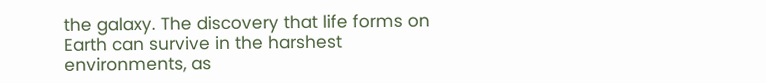the galaxy. The discovery that life forms on Earth can survive in the harshest environments, as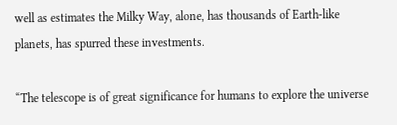well as estimates the Milky Way, alone, has thousands of Earth-like planets, has spurred these investments.

“The telescope is of great significance for humans to explore the universe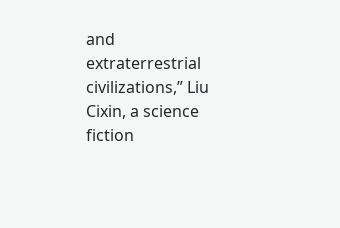and extraterrestrial civilizations,” Liu Cixin, a science fiction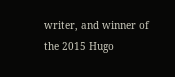writer, and winner of the 2015 Hugo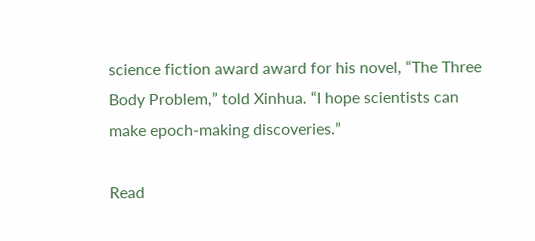science fiction award award for his novel, “The Three Body Problem,” told Xinhua. “I hope scientists can make epoch-making discoveries.”

Read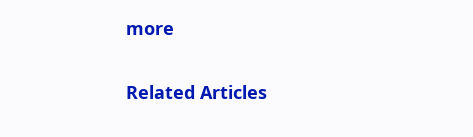more

Related Articles